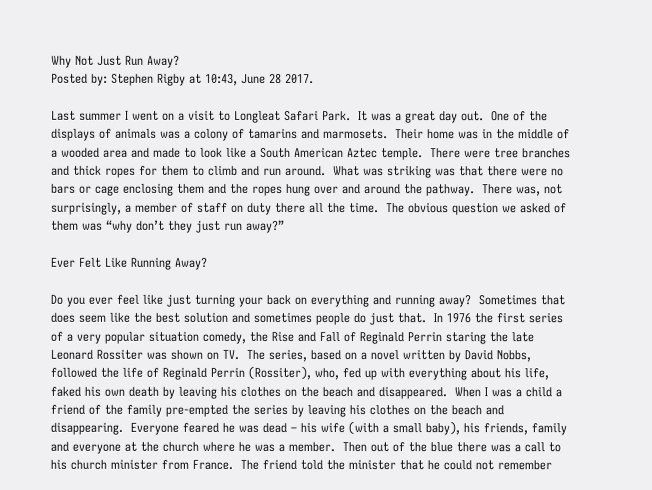Why Not Just Run Away?
Posted by: Stephen Rigby at 10:43, June 28 2017.

Last summer I went on a visit to Longleat Safari Park.  It was a great day out.  One of the displays of animals was a colony of tamarins and marmosets.  Their home was in the middle of a wooded area and made to look like a South American Aztec temple.  There were tree branches and thick ropes for them to climb and run around.  What was striking was that there were no bars or cage enclosing them and the ropes hung over and around the pathway.  There was, not surprisingly, a member of staff on duty there all the time.  The obvious question we asked of them was “why don’t they just run away?”

Ever Felt Like Running Away?

Do you ever feel like just turning your back on everything and running away?  Sometimes that does seem like the best solution and sometimes people do just that.  In 1976 the first series of a very popular situation comedy, the Rise and Fall of Reginald Perrin staring the late Leonard Rossiter was shown on TV.  The series, based on a novel written by David Nobbs, followed the life of Reginald Perrin (Rossiter), who, fed up with everything about his life, faked his own death by leaving his clothes on the beach and disappeared.  When I was a child a friend of the family pre-empted the series by leaving his clothes on the beach and disappearing.  Everyone feared he was dead – his wife (with a small baby), his friends, family and everyone at the church where he was a member.  Then out of the blue there was a call to his church minister from France.  The friend told the minister that he could not remember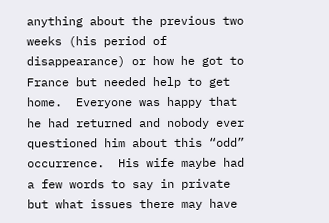anything about the previous two weeks (his period of disappearance) or how he got to France but needed help to get home.  Everyone was happy that he had returned and nobody ever questioned him about this “odd” occurrence.  His wife maybe had a few words to say in private but what issues there may have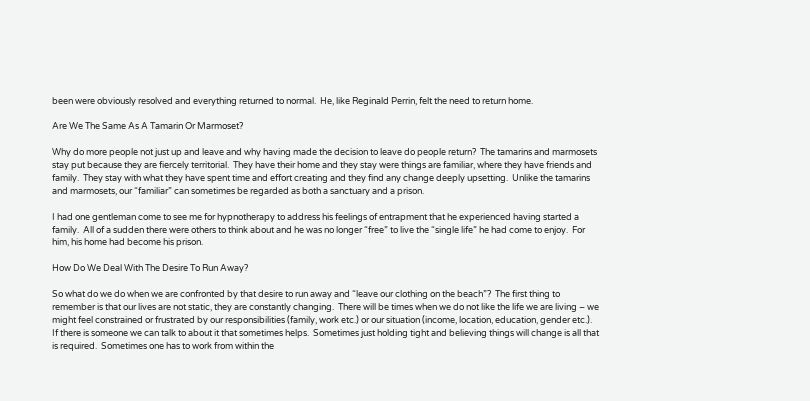been were obviously resolved and everything returned to normal.  He, like Reginald Perrin, felt the need to return home.

Are We The Same As A Tamarin Or Marmoset?

Why do more people not just up and leave and why having made the decision to leave do people return?  The tamarins and marmosets stay put because they are fiercely territorial.  They have their home and they stay were things are familiar, where they have friends and family.  They stay with what they have spent time and effort creating and they find any change deeply upsetting.  Unlike the tamarins and marmosets, our “familiar” can sometimes be regarded as both a sanctuary and a prison.

I had one gentleman come to see me for hypnotherapy to address his feelings of entrapment that he experienced having started a family.  All of a sudden there were others to think about and he was no longer “free” to live the “single life” he had come to enjoy.  For him, his home had become his prison.

How Do We Deal With The Desire To Run Away?

So what do we do when we are confronted by that desire to run away and “leave our clothing on the beach”?  The first thing to remember is that our lives are not static, they are constantly changing.  There will be times when we do not like the life we are living – we might feel constrained or frustrated by our responsibilities (family, work etc.) or our situation (income, location, education, gender etc.).  If there is someone we can talk to about it that sometimes helps.  Sometimes just holding tight and believing things will change is all that is required.  Sometimes one has to work from within the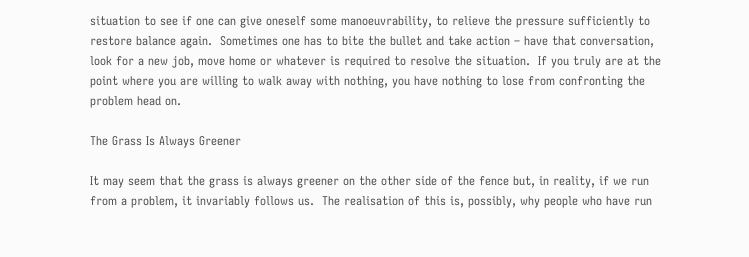situation to see if one can give oneself some manoeuvrability, to relieve the pressure sufficiently to restore balance again.  Sometimes one has to bite the bullet and take action – have that conversation, look for a new job, move home or whatever is required to resolve the situation.  If you truly are at the point where you are willing to walk away with nothing, you have nothing to lose from confronting the problem head on.

The Grass Is Always Greener

It may seem that the grass is always greener on the other side of the fence but, in reality, if we run from a problem, it invariably follows us.  The realisation of this is, possibly, why people who have run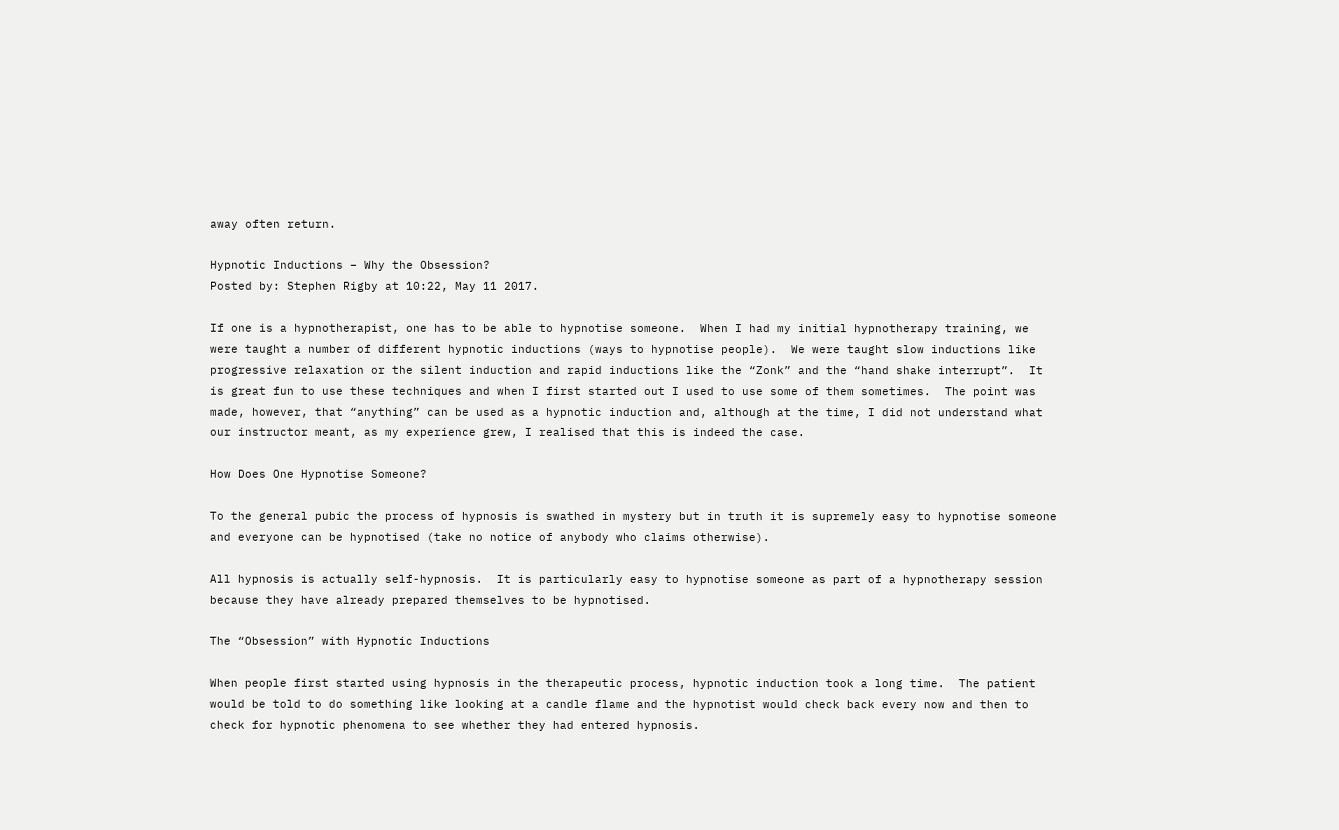away often return.

Hypnotic Inductions – Why the Obsession?
Posted by: Stephen Rigby at 10:22, May 11 2017.

If one is a hypnotherapist, one has to be able to hypnotise someone.  When I had my initial hypnotherapy training, we were taught a number of different hypnotic inductions (ways to hypnotise people).  We were taught slow inductions like progressive relaxation or the silent induction and rapid inductions like the “Zonk” and the “hand shake interrupt”.  It is great fun to use these techniques and when I first started out I used to use some of them sometimes.  The point was made, however, that “anything” can be used as a hypnotic induction and, although at the time, I did not understand what our instructor meant, as my experience grew, I realised that this is indeed the case.

How Does One Hypnotise Someone?

To the general pubic the process of hypnosis is swathed in mystery but in truth it is supremely easy to hypnotise someone and everyone can be hypnotised (take no notice of anybody who claims otherwise).

All hypnosis is actually self-hypnosis.  It is particularly easy to hypnotise someone as part of a hypnotherapy session because they have already prepared themselves to be hypnotised.

The “Obsession” with Hypnotic Inductions

When people first started using hypnosis in the therapeutic process, hypnotic induction took a long time.  The patient would be told to do something like looking at a candle flame and the hypnotist would check back every now and then to check for hypnotic phenomena to see whether they had entered hypnosis.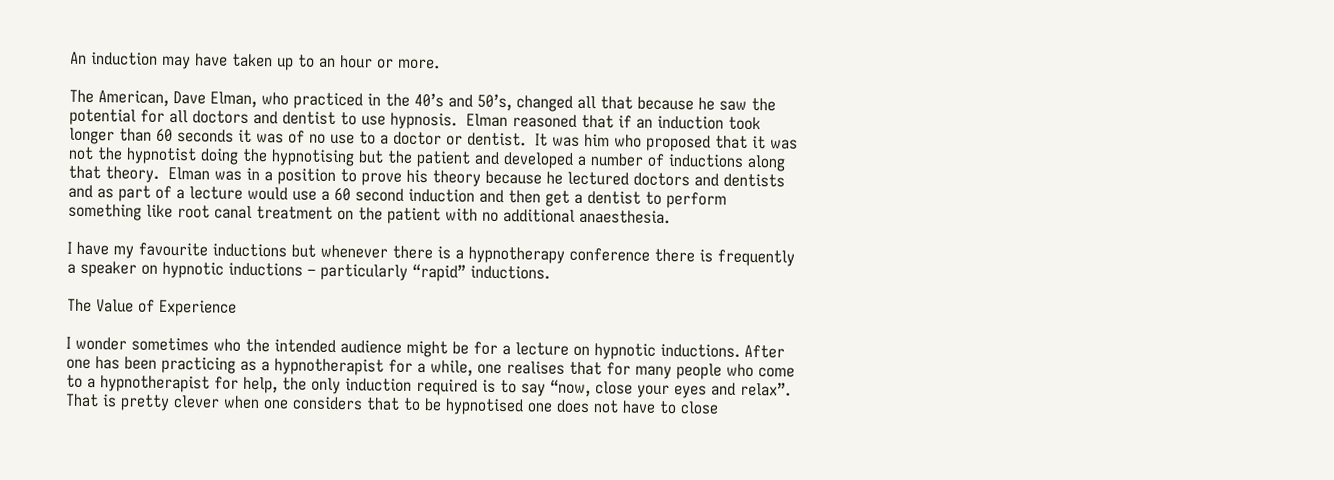An induction may have taken up to an hour or more.

The American, Dave Elman, who practiced in the 40’s and 50’s, changed all that because he saw the potential for all doctors and dentist to use hypnosis.  Elman reasoned that if an induction took longer than 60 seconds it was of no use to a doctor or dentist.  It was him who proposed that it was not the hypnotist doing the hypnotising but the patient and developed a number of inductions along that theory.  Elman was in a position to prove his theory because he lectured doctors and dentists and as part of a lecture would use a 60 second induction and then get a dentist to perform something like root canal treatment on the patient with no additional anaesthesia.

I have my favourite inductions but whenever there is a hypnotherapy conference there is frequently a speaker on hypnotic inductions – particularly “rapid” inductions.

The Value of Experience

I wonder sometimes who the intended audience might be for a lecture on hypnotic inductions. After one has been practicing as a hypnotherapist for a while, one realises that for many people who come to a hypnotherapist for help, the only induction required is to say “now, close your eyes and relax”.  That is pretty clever when one considers that to be hypnotised one does not have to close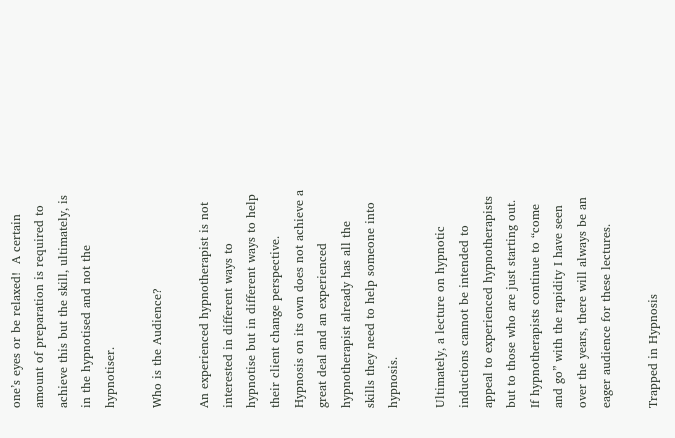one’s eyes or be relaxed!  A certain amount of preparation is required to achieve this but the skill, ultimately, is in the hypnotised and not the hypnotiser.

Who is the Audience?

An experienced hypnotherapist is not interested in different ways to hypnotise but in different ways to help their client change perspective.  Hypnosis on its own does not achieve a great deal and an experienced hypnotherapist already has all the skills they need to help someone into hypnosis.

Ultimately, a lecture on hypnotic inductions cannot be intended to appeal to experienced hypnotherapists but to those who are just starting out. If hypnotherapists continue to “come and go” with the rapidity I have seen over the years, there will always be an eager audience for these lectures.

Trapped in Hypnosis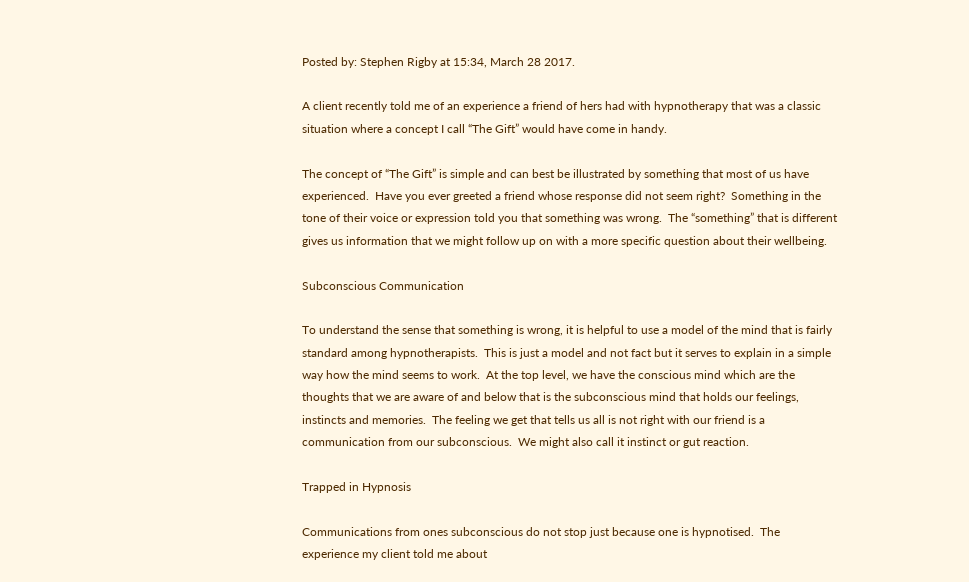Posted by: Stephen Rigby at 15:34, March 28 2017.

A client recently told me of an experience a friend of hers had with hypnotherapy that was a classic situation where a concept I call “The Gift” would have come in handy.

The concept of “The Gift” is simple and can best be illustrated by something that most of us have experienced.  Have you ever greeted a friend whose response did not seem right?  Something in the tone of their voice or expression told you that something was wrong.  The “something” that is different gives us information that we might follow up on with a more specific question about their wellbeing.

Subconscious Communication

To understand the sense that something is wrong, it is helpful to use a model of the mind that is fairly standard among hypnotherapists.  This is just a model and not fact but it serves to explain in a simple way how the mind seems to work.  At the top level, we have the conscious mind which are the thoughts that we are aware of and below that is the subconscious mind that holds our feelings, instincts and memories.  The feeling we get that tells us all is not right with our friend is a communication from our subconscious.  We might also call it instinct or gut reaction.

Trapped in Hypnosis

Communications from ones subconscious do not stop just because one is hypnotised.  The experience my client told me about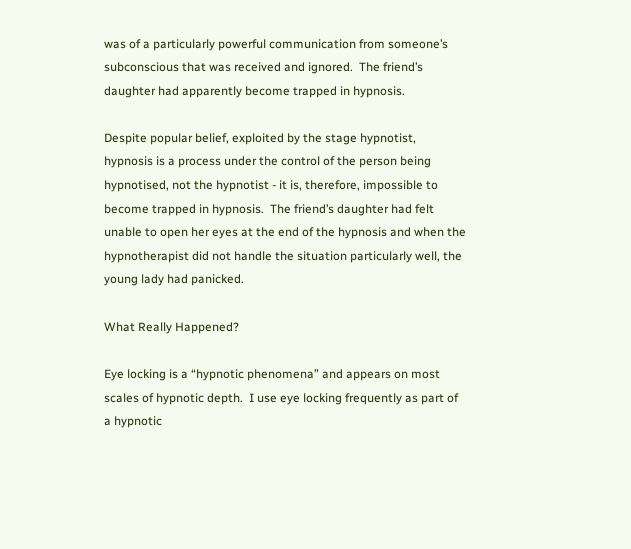was of a particularly powerful communication from someone’s subconscious that was received and ignored.  The friend’s daughter had apparently become trapped in hypnosis.

Despite popular belief, exploited by the stage hypnotist, hypnosis is a process under the control of the person being hypnotised, not the hypnotist - it is, therefore, impossible to become trapped in hypnosis.  The friend’s daughter had felt unable to open her eyes at the end of the hypnosis and when the hypnotherapist did not handle the situation particularly well, the young lady had panicked.

What Really Happened?

Eye locking is a “hypnotic phenomena” and appears on most scales of hypnotic depth.  I use eye locking frequently as part of a hypnotic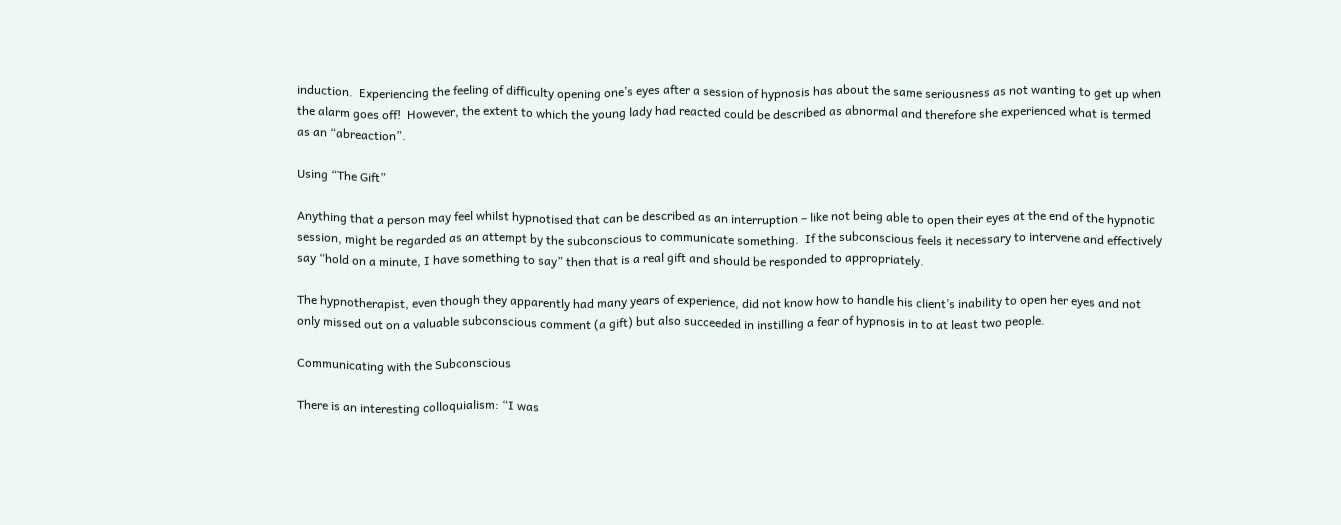induction.  Experiencing the feeling of difficulty opening one’s eyes after a session of hypnosis has about the same seriousness as not wanting to get up when the alarm goes off!  However, the extent to which the young lady had reacted could be described as abnormal and therefore she experienced what is termed as an “abreaction”.

Using “The Gift”

Anything that a person may feel whilst hypnotised that can be described as an interruption – like not being able to open their eyes at the end of the hypnotic session, might be regarded as an attempt by the subconscious to communicate something.  If the subconscious feels it necessary to intervene and effectively say “hold on a minute, I have something to say” then that is a real gift and should be responded to appropriately.

The hypnotherapist, even though they apparently had many years of experience, did not know how to handle his client’s inability to open her eyes and not only missed out on a valuable subconscious comment (a gift) but also succeeded in instilling a fear of hypnosis in to at least two people.

Communicating with the Subconscious

There is an interesting colloquialism: “I was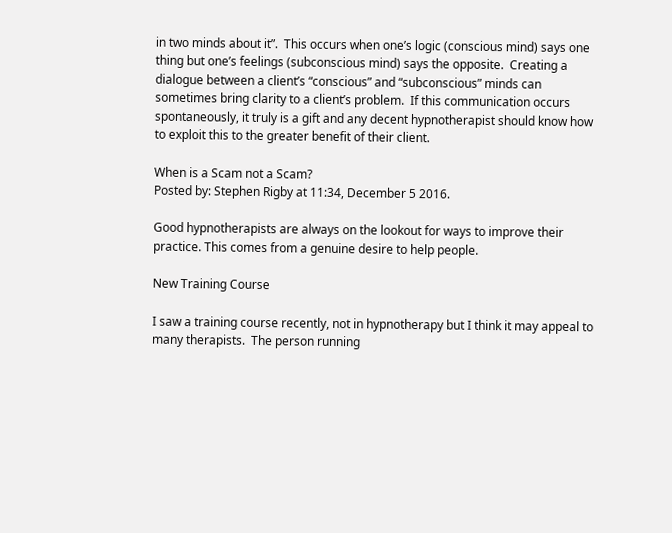in two minds about it”.  This occurs when one’s logic (conscious mind) says one thing but one’s feelings (subconscious mind) says the opposite.  Creating a dialogue between a client’s “conscious” and “subconscious” minds can sometimes bring clarity to a client’s problem.  If this communication occurs spontaneously, it truly is a gift and any decent hypnotherapist should know how to exploit this to the greater benefit of their client.

When is a Scam not a Scam?
Posted by: Stephen Rigby at 11:34, December 5 2016.

Good hypnotherapists are always on the lookout for ways to improve their practice. This comes from a genuine desire to help people.

New Training Course

I saw a training course recently, not in hypnotherapy but I think it may appeal to many therapists.  The person running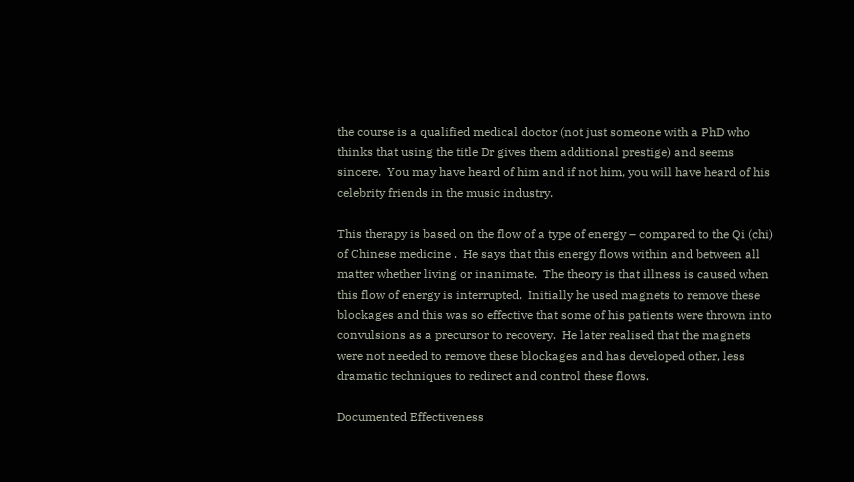the course is a qualified medical doctor (not just someone with a PhD who thinks that using the title Dr gives them additional prestige) and seems sincere.  You may have heard of him and if not him, you will have heard of his celebrity friends in the music industry.

This therapy is based on the flow of a type of energy – compared to the Qi (chi) of Chinese medicine .  He says that this energy flows within and between all matter whether living or inanimate.  The theory is that illness is caused when this flow of energy is interrupted.  Initially he used magnets to remove these blockages and this was so effective that some of his patients were thrown into convulsions as a precursor to recovery.  He later realised that the magnets were not needed to remove these blockages and has developed other, less dramatic techniques to redirect and control these flows.

Documented Effectiveness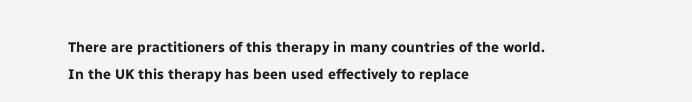There are practitioners of this therapy in many countries of the world.  In the UK this therapy has been used effectively to replace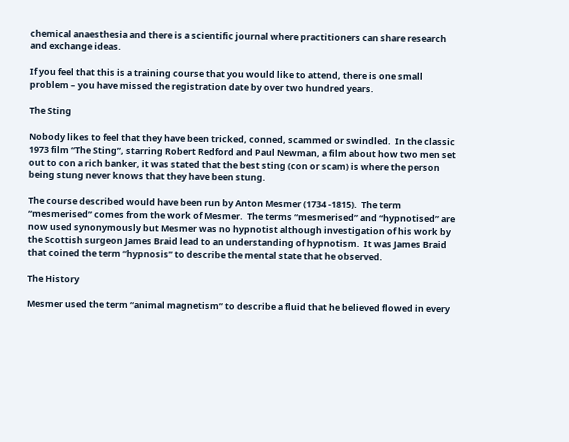chemical anaesthesia and there is a scientific journal where practitioners can share research and exchange ideas.

If you feel that this is a training course that you would like to attend, there is one small problem – you have missed the registration date by over two hundred years.

The Sting

Nobody likes to feel that they have been tricked, conned, scammed or swindled.  In the classic 1973 film “The Sting”, starring Robert Redford and Paul Newman, a film about how two men set out to con a rich banker, it was stated that the best sting (con or scam) is where the person being stung never knows that they have been stung.

The course described would have been run by Anton Mesmer (1734 -1815).  The term “mesmerised” comes from the work of Mesmer.  The terms “mesmerised” and “hypnotised” are now used synonymously but Mesmer was no hypnotist although investigation of his work by the Scottish surgeon James Braid lead to an understanding of hypnotism.  It was James Braid that coined the term “hypnosis” to describe the mental state that he observed.

The History

Mesmer used the term “animal magnetism” to describe a fluid that he believed flowed in every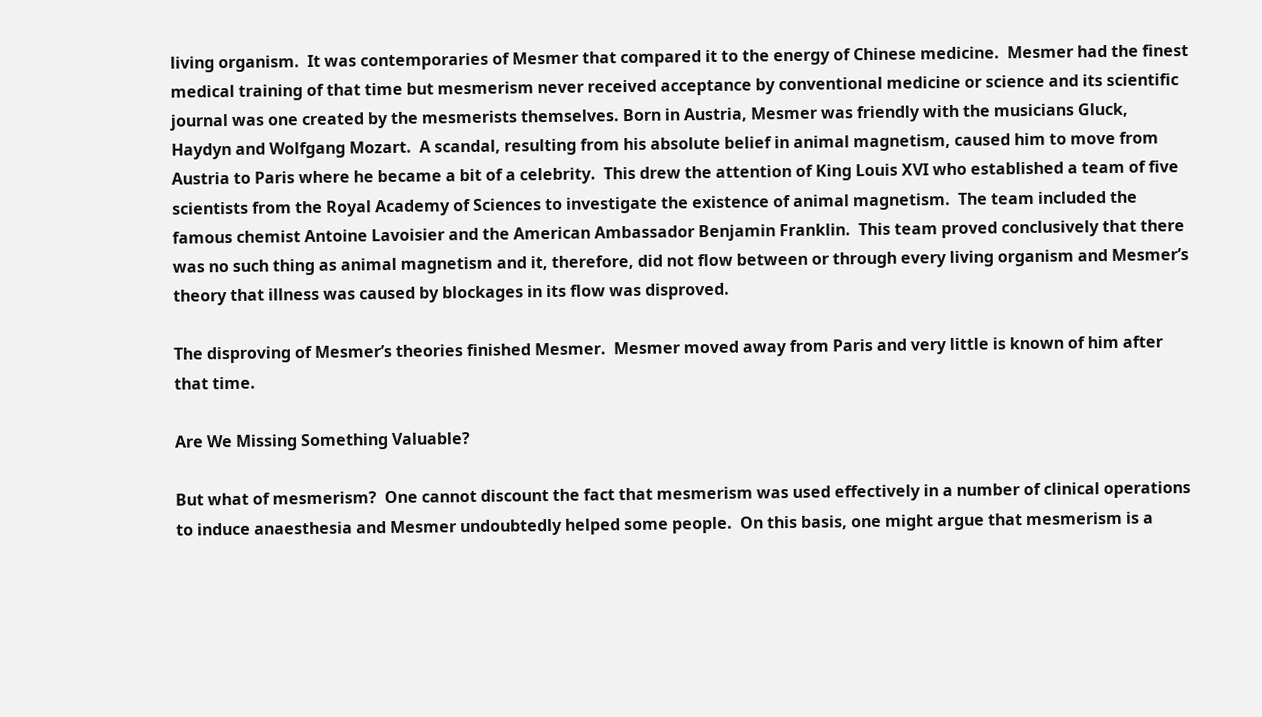living organism.  It was contemporaries of Mesmer that compared it to the energy of Chinese medicine.  Mesmer had the finest medical training of that time but mesmerism never received acceptance by conventional medicine or science and its scientific journal was one created by the mesmerists themselves. Born in Austria, Mesmer was friendly with the musicians Gluck, Haydyn and Wolfgang Mozart.  A scandal, resulting from his absolute belief in animal magnetism, caused him to move from Austria to Paris where he became a bit of a celebrity.  This drew the attention of King Louis XVI who established a team of five scientists from the Royal Academy of Sciences to investigate the existence of animal magnetism.  The team included the famous chemist Antoine Lavoisier and the American Ambassador Benjamin Franklin.  This team proved conclusively that there was no such thing as animal magnetism and it, therefore, did not flow between or through every living organism and Mesmer’s theory that illness was caused by blockages in its flow was disproved.

The disproving of Mesmer’s theories finished Mesmer.  Mesmer moved away from Paris and very little is known of him after that time.

Are We Missing Something Valuable?

But what of mesmerism?  One cannot discount the fact that mesmerism was used effectively in a number of clinical operations to induce anaesthesia and Mesmer undoubtedly helped some people.  On this basis, one might argue that mesmerism is a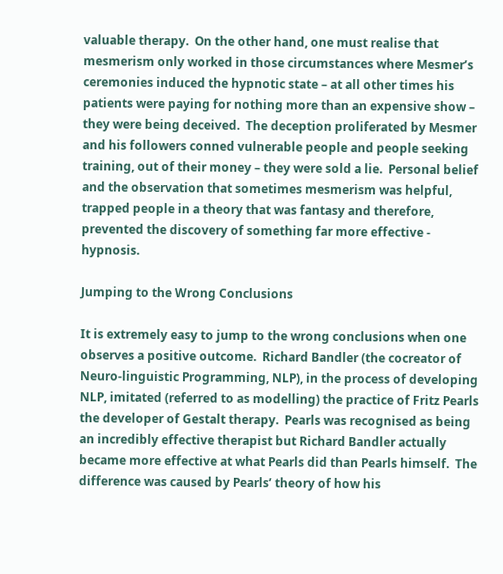valuable therapy.  On the other hand, one must realise that mesmerism only worked in those circumstances where Mesmer’s ceremonies induced the hypnotic state – at all other times his patients were paying for nothing more than an expensive show – they were being deceived.  The deception proliferated by Mesmer and his followers conned vulnerable people and people seeking training, out of their money – they were sold a lie.  Personal belief and the observation that sometimes mesmerism was helpful, trapped people in a theory that was fantasy and therefore, prevented the discovery of something far more effective - hypnosis.

Jumping to the Wrong Conclusions

It is extremely easy to jump to the wrong conclusions when one observes a positive outcome.  Richard Bandler (the cocreator of Neuro-linguistic Programming, NLP), in the process of developing NLP, imitated (referred to as modelling) the practice of Fritz Pearls the developer of Gestalt therapy.  Pearls was recognised as being an incredibly effective therapist but Richard Bandler actually became more effective at what Pearls did than Pearls himself.  The difference was caused by Pearls’ theory of how his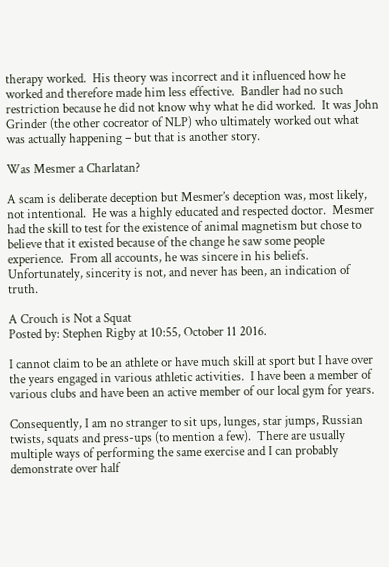therapy worked.  His theory was incorrect and it influenced how he worked and therefore made him less effective.  Bandler had no such restriction because he did not know why what he did worked.  It was John Grinder (the other cocreator of NLP) who ultimately worked out what was actually happening – but that is another story.

Was Mesmer a Charlatan?

A scam is deliberate deception but Mesmer’s deception was, most likely, not intentional.  He was a highly educated and respected doctor.  Mesmer had the skill to test for the existence of animal magnetism but chose to believe that it existed because of the change he saw some people experience.  From all accounts, he was sincere in his beliefs.  Unfortunately, sincerity is not, and never has been, an indication of truth.

A Crouch is Not a Squat
Posted by: Stephen Rigby at 10:55, October 11 2016.

I cannot claim to be an athlete or have much skill at sport but I have over the years engaged in various athletic activities.  I have been a member of various clubs and have been an active member of our local gym for years.

Consequently, I am no stranger to sit ups, lunges, star jumps, Russian twists, squats and press-ups (to mention a few).  There are usually multiple ways of performing the same exercise and I can probably demonstrate over half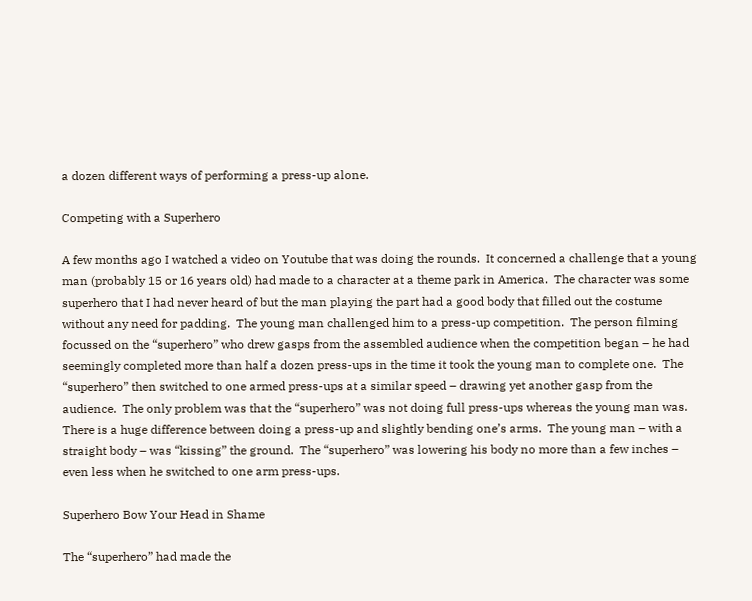a dozen different ways of performing a press-up alone.

Competing with a Superhero

A few months ago I watched a video on Youtube that was doing the rounds.  It concerned a challenge that a young man (probably 15 or 16 years old) had made to a character at a theme park in America.  The character was some superhero that I had never heard of but the man playing the part had a good body that filled out the costume without any need for padding.  The young man challenged him to a press-up competition.  The person filming focussed on the “superhero” who drew gasps from the assembled audience when the competition began – he had seemingly completed more than half a dozen press-ups in the time it took the young man to complete one.  The “superhero” then switched to one armed press-ups at a similar speed – drawing yet another gasp from the audience.  The only problem was that the “superhero” was not doing full press-ups whereas the young man was.  There is a huge difference between doing a press-up and slightly bending one’s arms.  The young man – with a straight body – was “kissing” the ground.  The “superhero” was lowering his body no more than a few inches – even less when he switched to one arm press-ups.

Superhero Bow Your Head in Shame

The “superhero” had made the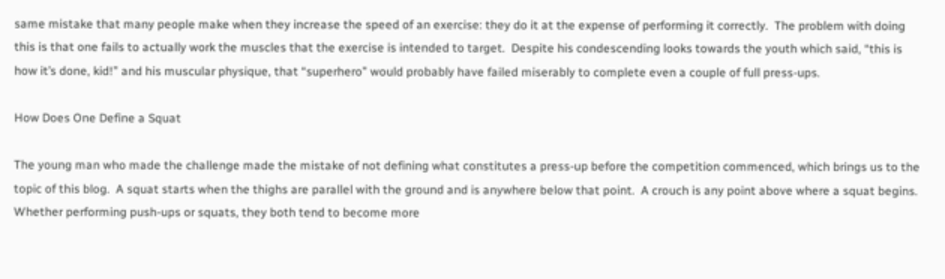same mistake that many people make when they increase the speed of an exercise: they do it at the expense of performing it correctly.  The problem with doing this is that one fails to actually work the muscles that the exercise is intended to target.  Despite his condescending looks towards the youth which said, “this is how it’s done, kid!” and his muscular physique, that “superhero” would probably have failed miserably to complete even a couple of full press-ups.

How Does One Define a Squat

The young man who made the challenge made the mistake of not defining what constitutes a press-up before the competition commenced, which brings us to the topic of this blog.  A squat starts when the thighs are parallel with the ground and is anywhere below that point.  A crouch is any point above where a squat begins.  Whether performing push-ups or squats, they both tend to become more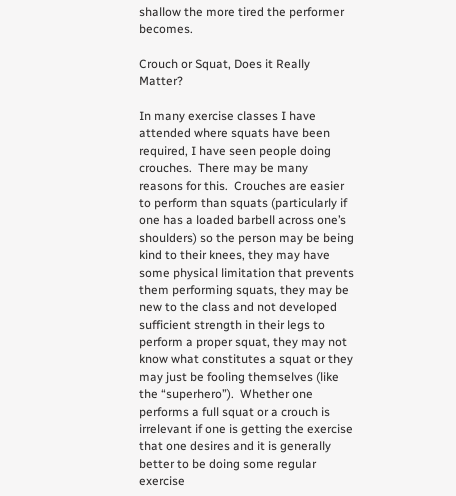shallow the more tired the performer becomes.

Crouch or Squat, Does it Really Matter?

In many exercise classes I have attended where squats have been required, I have seen people doing crouches.  There may be many reasons for this.  Crouches are easier to perform than squats (particularly if one has a loaded barbell across one’s shoulders) so the person may be being kind to their knees, they may have some physical limitation that prevents them performing squats, they may be new to the class and not developed sufficient strength in their legs to perform a proper squat, they may not know what constitutes a squat or they may just be fooling themselves (like the “superhero”).  Whether one performs a full squat or a crouch is irrelevant if one is getting the exercise that one desires and it is generally better to be doing some regular exercise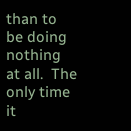than to be doing nothing at all.  The only time it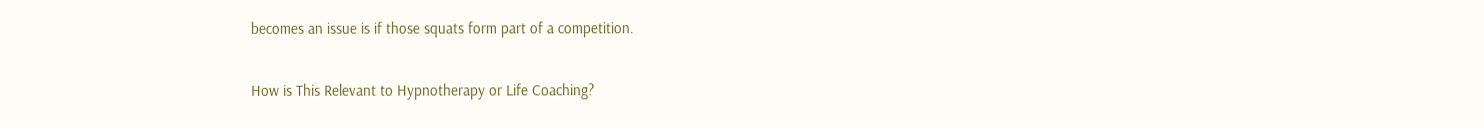becomes an issue is if those squats form part of a competition.

How is This Relevant to Hypnotherapy or Life Coaching?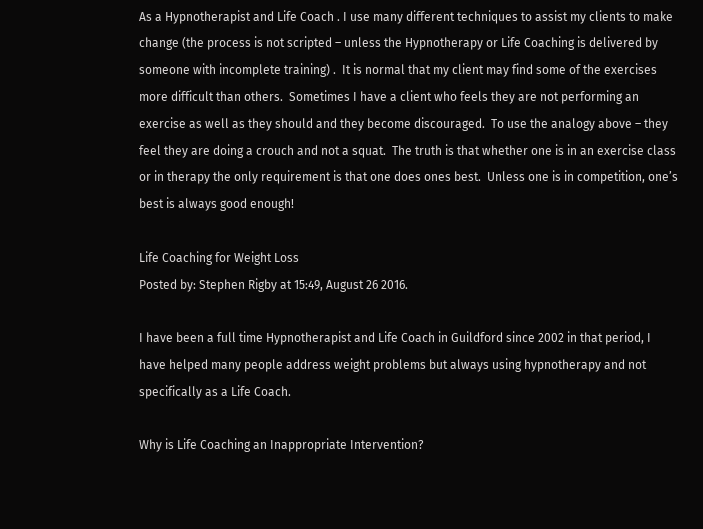As a Hypnotherapist and Life Coach . I use many different techniques to assist my clients to make change (the process is not scripted – unless the Hypnotherapy or Life Coaching is delivered by someone with incomplete training) .  It is normal that my client may find some of the exercises more difficult than others.  Sometimes I have a client who feels they are not performing an exercise as well as they should and they become discouraged.  To use the analogy above – they feel they are doing a crouch and not a squat.  The truth is that whether one is in an exercise class or in therapy the only requirement is that one does ones best.  Unless one is in competition, one’s best is always good enough!

Life Coaching for Weight Loss
Posted by: Stephen Rigby at 15:49, August 26 2016.

I have been a full time Hypnotherapist and Life Coach in Guildford since 2002 in that period, I have helped many people address weight problems but always using hypnotherapy and not specifically as a Life Coach.

Why is Life Coaching an Inappropriate Intervention?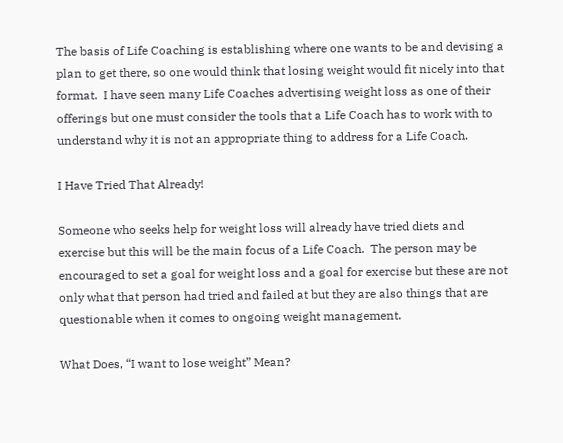The basis of Life Coaching is establishing where one wants to be and devising a plan to get there, so one would think that losing weight would fit nicely into that format.  I have seen many Life Coaches advertising weight loss as one of their offerings but one must consider the tools that a Life Coach has to work with to understand why it is not an appropriate thing to address for a Life Coach.

I Have Tried That Already!

Someone who seeks help for weight loss will already have tried diets and exercise but this will be the main focus of a Life Coach.  The person may be encouraged to set a goal for weight loss and a goal for exercise but these are not only what that person had tried and failed at but they are also things that are questionable when it comes to ongoing weight management.

What Does, “I want to lose weight” Mean?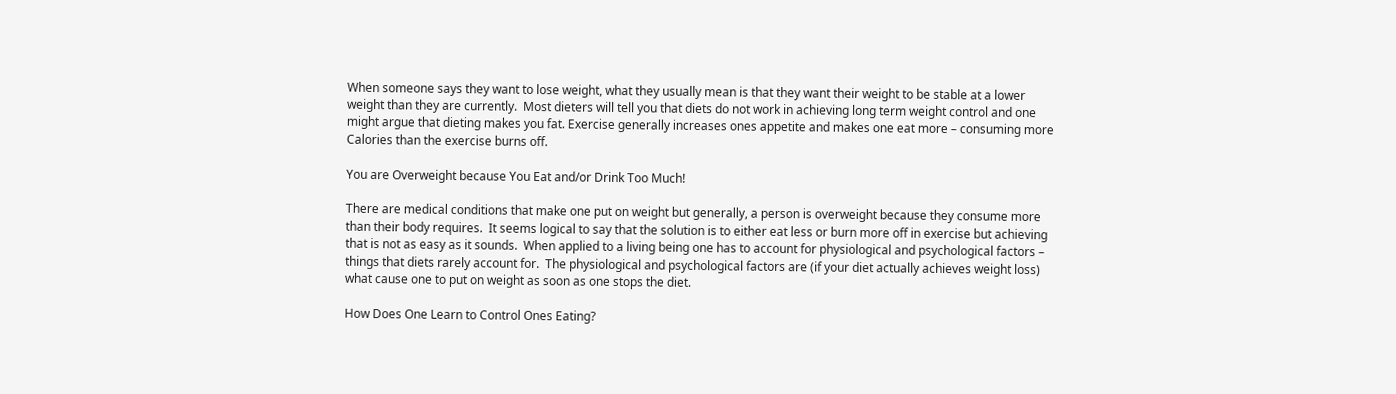When someone says they want to lose weight, what they usually mean is that they want their weight to be stable at a lower weight than they are currently.  Most dieters will tell you that diets do not work in achieving long term weight control and one might argue that dieting makes you fat. Exercise generally increases ones appetite and makes one eat more – consuming more Calories than the exercise burns off.

You are Overweight because You Eat and/or Drink Too Much!

There are medical conditions that make one put on weight but generally, a person is overweight because they consume more than their body requires.  It seems logical to say that the solution is to either eat less or burn more off in exercise but achieving that is not as easy as it sounds.  When applied to a living being one has to account for physiological and psychological factors – things that diets rarely account for.  The physiological and psychological factors are (if your diet actually achieves weight loss) what cause one to put on weight as soon as one stops the diet.

How Does One Learn to Control Ones Eating?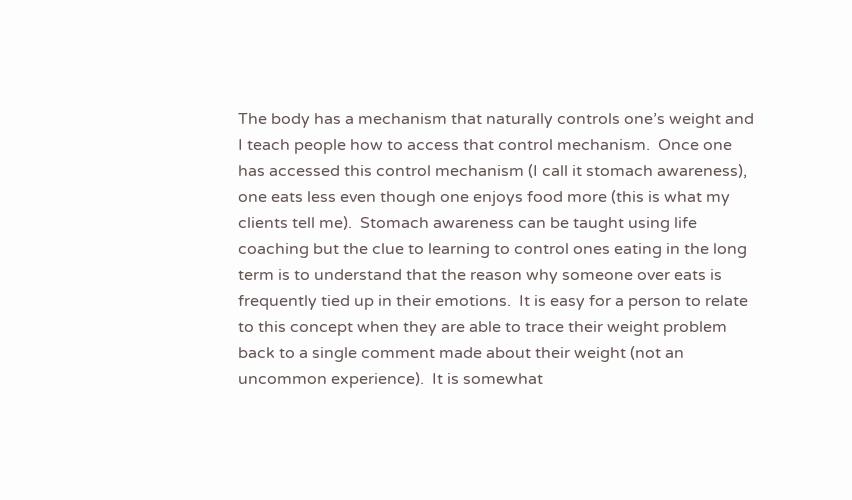The body has a mechanism that naturally controls one’s weight and I teach people how to access that control mechanism.  Once one has accessed this control mechanism (I call it stomach awareness), one eats less even though one enjoys food more (this is what my clients tell me).  Stomach awareness can be taught using life coaching but the clue to learning to control ones eating in the long term is to understand that the reason why someone over eats is frequently tied up in their emotions.  It is easy for a person to relate to this concept when they are able to trace their weight problem back to a single comment made about their weight (not an uncommon experience).  It is somewhat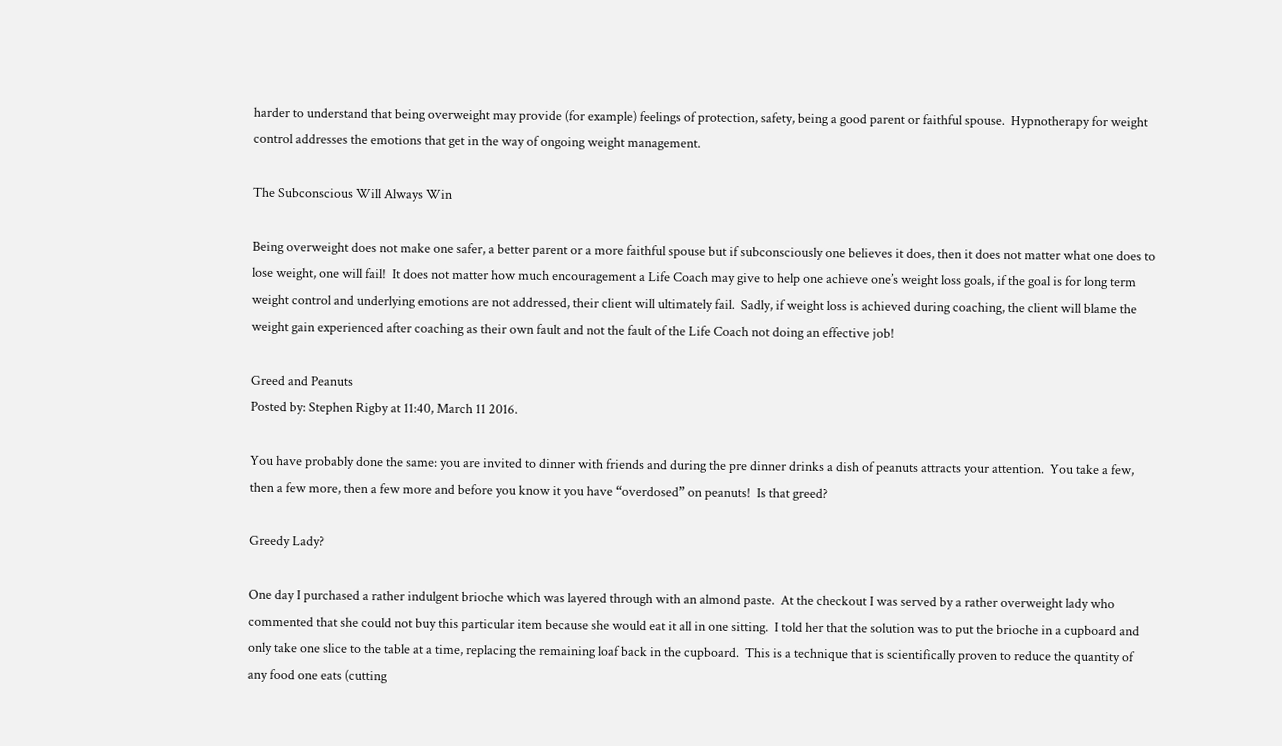harder to understand that being overweight may provide (for example) feelings of protection, safety, being a good parent or faithful spouse.  Hypnotherapy for weight control addresses the emotions that get in the way of ongoing weight management.

The Subconscious Will Always Win

Being overweight does not make one safer, a better parent or a more faithful spouse but if subconsciously one believes it does, then it does not matter what one does to lose weight, one will fail!  It does not matter how much encouragement a Life Coach may give to help one achieve one’s weight loss goals, if the goal is for long term weight control and underlying emotions are not addressed, their client will ultimately fail.  Sadly, if weight loss is achieved during coaching, the client will blame the weight gain experienced after coaching as their own fault and not the fault of the Life Coach not doing an effective job!

Greed and Peanuts
Posted by: Stephen Rigby at 11:40, March 11 2016.

You have probably done the same: you are invited to dinner with friends and during the pre dinner drinks a dish of peanuts attracts your attention.  You take a few, then a few more, then a few more and before you know it you have “overdosed” on peanuts!  Is that greed?

Greedy Lady?

One day I purchased a rather indulgent brioche which was layered through with an almond paste.  At the checkout I was served by a rather overweight lady who commented that she could not buy this particular item because she would eat it all in one sitting.  I told her that the solution was to put the brioche in a cupboard and only take one slice to the table at a time, replacing the remaining loaf back in the cupboard.  This is a technique that is scientifically proven to reduce the quantity of any food one eats (cutting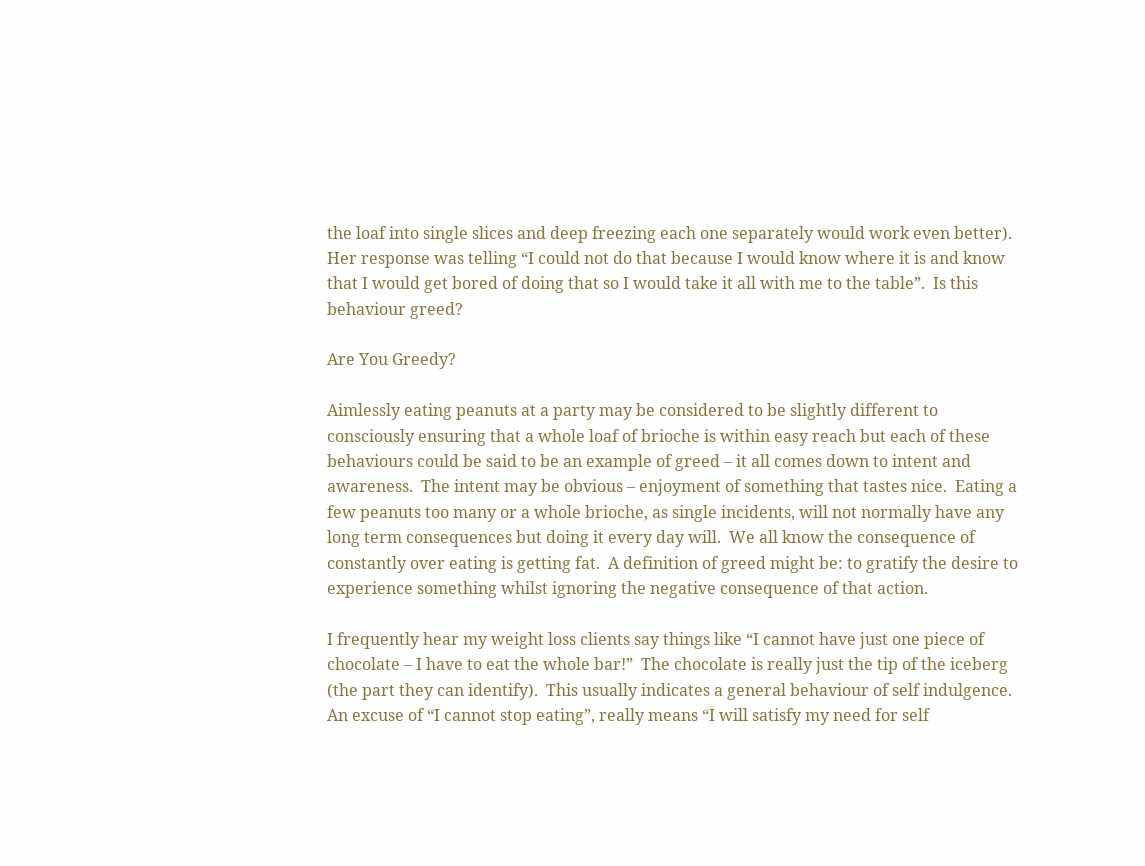the loaf into single slices and deep freezing each one separately would work even better).  Her response was telling “I could not do that because I would know where it is and know that I would get bored of doing that so I would take it all with me to the table”.  Is this behaviour greed?

Are You Greedy?

Aimlessly eating peanuts at a party may be considered to be slightly different to consciously ensuring that a whole loaf of brioche is within easy reach but each of these behaviours could be said to be an example of greed – it all comes down to intent and awareness.  The intent may be obvious – enjoyment of something that tastes nice.  Eating a few peanuts too many or a whole brioche, as single incidents, will not normally have any long term consequences but doing it every day will.  We all know the consequence of constantly over eating is getting fat.  A definition of greed might be: to gratify the desire to experience something whilst ignoring the negative consequence of that action.

I frequently hear my weight loss clients say things like “I cannot have just one piece of chocolate – I have to eat the whole bar!”  The chocolate is really just the tip of the iceberg (the part they can identify).  This usually indicates a general behaviour of self indulgence.  An excuse of “I cannot stop eating”, really means “I will satisfy my need for self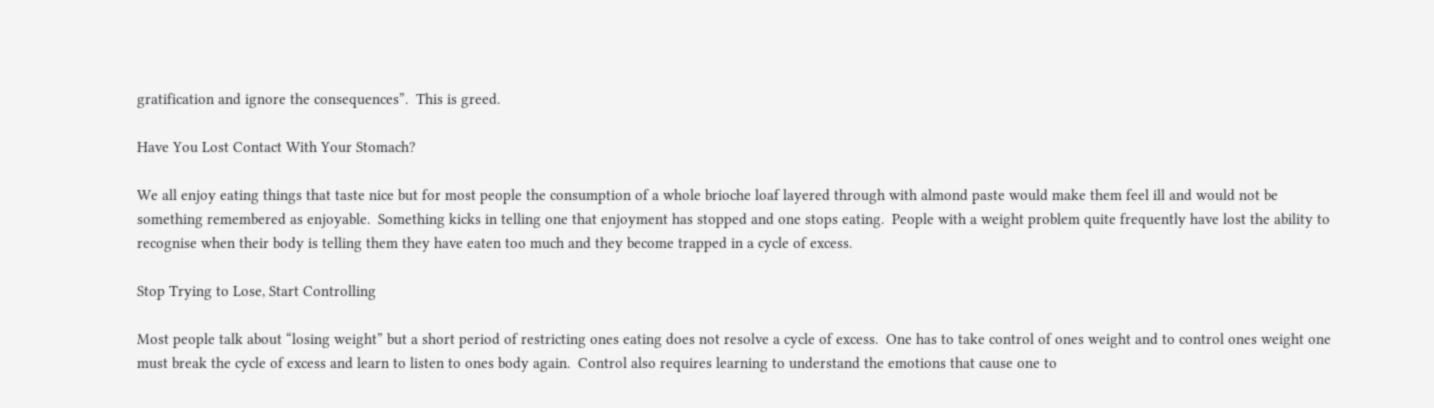gratification and ignore the consequences”.  This is greed.

Have You Lost Contact With Your Stomach?

We all enjoy eating things that taste nice but for most people the consumption of a whole brioche loaf layered through with almond paste would make them feel ill and would not be something remembered as enjoyable.  Something kicks in telling one that enjoyment has stopped and one stops eating.  People with a weight problem quite frequently have lost the ability to recognise when their body is telling them they have eaten too much and they become trapped in a cycle of excess.

Stop Trying to Lose, Start Controlling

Most people talk about “losing weight” but a short period of restricting ones eating does not resolve a cycle of excess.  One has to take control of ones weight and to control ones weight one must break the cycle of excess and learn to listen to ones body again.  Control also requires learning to understand the emotions that cause one to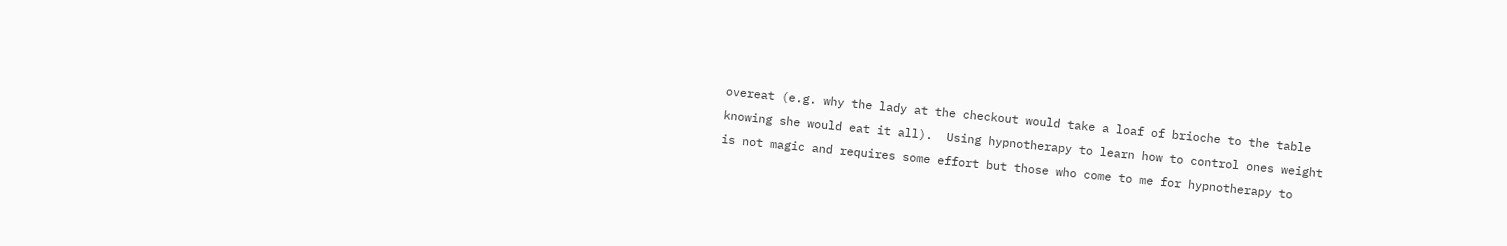overeat (e.g. why the lady at the checkout would take a loaf of brioche to the table knowing she would eat it all).  Using hypnotherapy to learn how to control ones weight is not magic and requires some effort but those who come to me for hypnotherapy to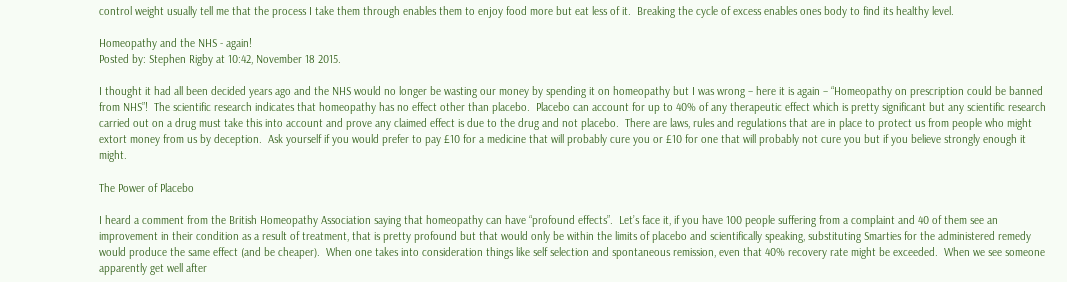control weight usually tell me that the process I take them through enables them to enjoy food more but eat less of it.  Breaking the cycle of excess enables ones body to find its healthy level.

Homeopathy and the NHS - again!
Posted by: Stephen Rigby at 10:42, November 18 2015.

I thought it had all been decided years ago and the NHS would no longer be wasting our money by spending it on homeopathy but I was wrong – here it is again – “Homeopathy on prescription could be banned from NHS”!  The scientific research indicates that homeopathy has no effect other than placebo.  Placebo can account for up to 40% of any therapeutic effect which is pretty significant but any scientific research carried out on a drug must take this into account and prove any claimed effect is due to the drug and not placebo.  There are laws, rules and regulations that are in place to protect us from people who might extort money from us by deception.  Ask yourself if you would prefer to pay £10 for a medicine that will probably cure you or £10 for one that will probably not cure you but if you believe strongly enough it might.

The Power of Placebo

I heard a comment from the British Homeopathy Association saying that homeopathy can have “profound effects”.  Let’s face it, if you have 100 people suffering from a complaint and 40 of them see an improvement in their condition as a result of treatment, that is pretty profound but that would only be within the limits of placebo and scientifically speaking, substituting Smarties for the administered remedy would produce the same effect (and be cheaper).  When one takes into consideration things like self selection and spontaneous remission, even that 40% recovery rate might be exceeded.  When we see someone apparently get well after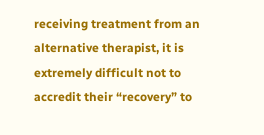receiving treatment from an alternative therapist, it is extremely difficult not to accredit their “recovery” to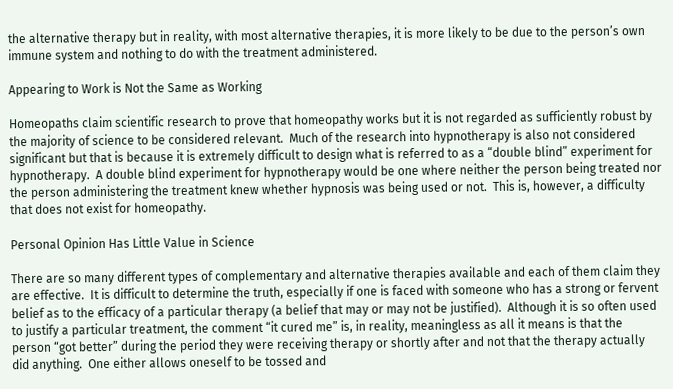the alternative therapy but in reality, with most alternative therapies, it is more likely to be due to the person’s own immune system and nothing to do with the treatment administered.

Appearing to Work is Not the Same as Working

Homeopaths claim scientific research to prove that homeopathy works but it is not regarded as sufficiently robust by the majority of science to be considered relevant.  Much of the research into hypnotherapy is also not considered significant but that is because it is extremely difficult to design what is referred to as a “double blind” experiment for hypnotherapy.  A double blind experiment for hypnotherapy would be one where neither the person being treated nor the person administering the treatment knew whether hypnosis was being used or not.  This is, however, a difficulty that does not exist for homeopathy.

Personal Opinion Has Little Value in Science

There are so many different types of complementary and alternative therapies available and each of them claim they are effective.  It is difficult to determine the truth, especially if one is faced with someone who has a strong or fervent belief as to the efficacy of a particular therapy (a belief that may or may not be justified).  Although it is so often used to justify a particular treatment, the comment “it cured me” is, in reality, meaningless as all it means is that the person “got better” during the period they were receiving therapy or shortly after and not that the therapy actually did anything.  One either allows oneself to be tossed and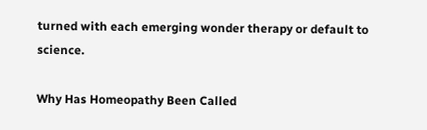turned with each emerging wonder therapy or default to science.

Why Has Homeopathy Been Called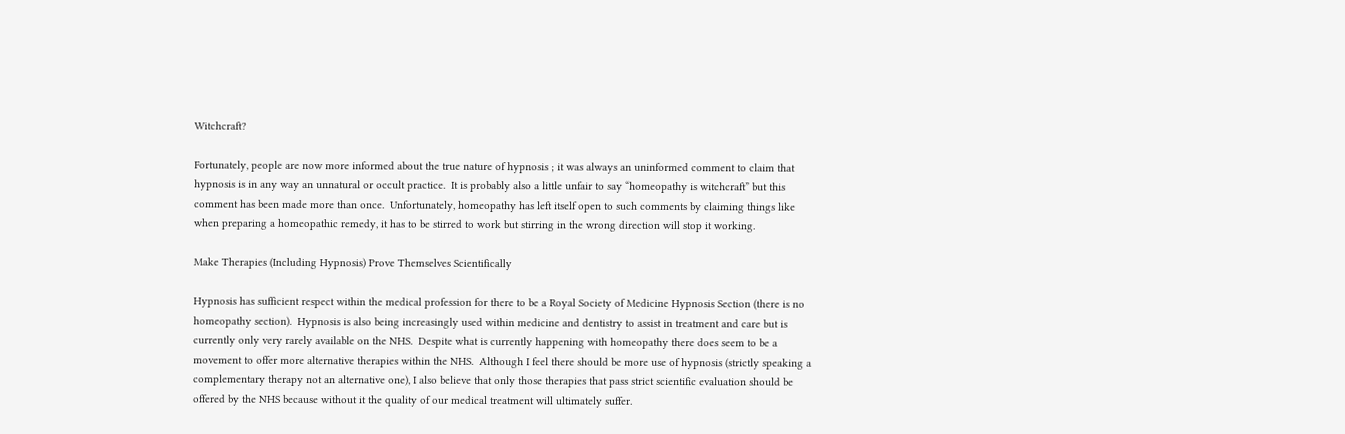Witchcraft?

Fortunately, people are now more informed about the true nature of hypnosis ; it was always an uninformed comment to claim that hypnosis is in any way an unnatural or occult practice.  It is probably also a little unfair to say “homeopathy is witchcraft” but this comment has been made more than once.  Unfortunately, homeopathy has left itself open to such comments by claiming things like when preparing a homeopathic remedy, it has to be stirred to work but stirring in the wrong direction will stop it working.

Make Therapies (Including Hypnosis) Prove Themselves Scientifically

Hypnosis has sufficient respect within the medical profession for there to be a Royal Society of Medicine Hypnosis Section (there is no homeopathy section).  Hypnosis is also being increasingly used within medicine and dentistry to assist in treatment and care but is currently only very rarely available on the NHS.  Despite what is currently happening with homeopathy there does seem to be a movement to offer more alternative therapies within the NHS.  Although I feel there should be more use of hypnosis (strictly speaking a complementary therapy not an alternative one), I also believe that only those therapies that pass strict scientific evaluation should be offered by the NHS because without it the quality of our medical treatment will ultimately suffer.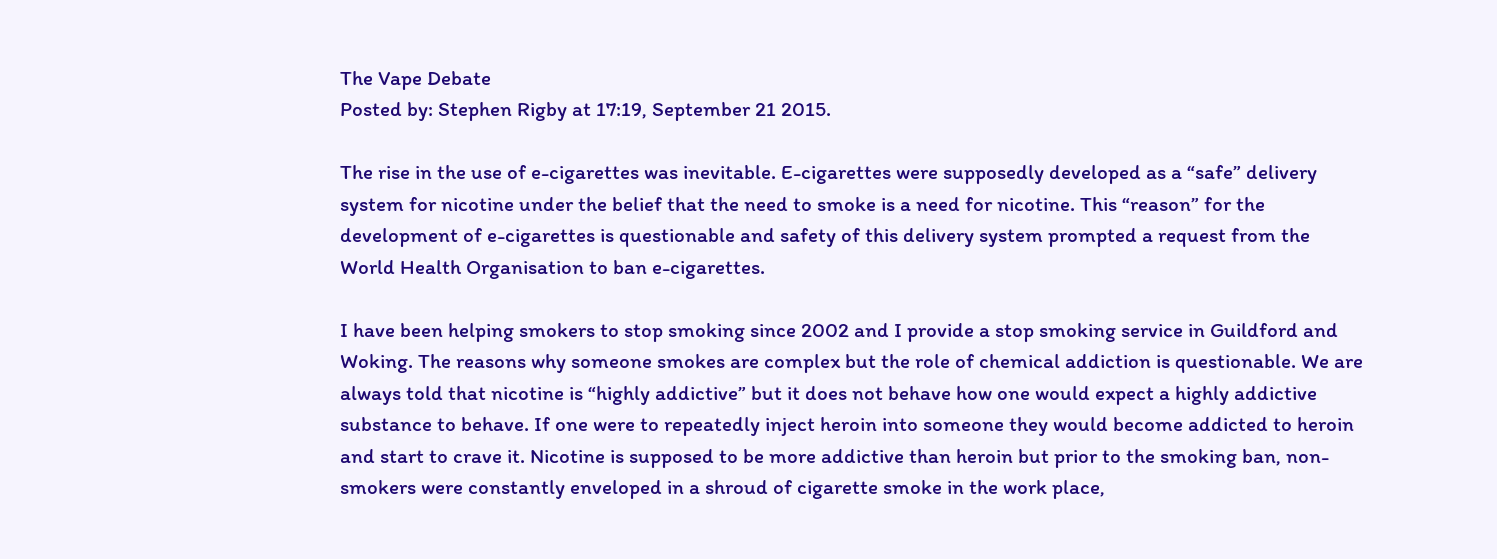The Vape Debate
Posted by: Stephen Rigby at 17:19, September 21 2015.

The rise in the use of e-cigarettes was inevitable. E-cigarettes were supposedly developed as a “safe” delivery system for nicotine under the belief that the need to smoke is a need for nicotine. This “reason” for the development of e-cigarettes is questionable and safety of this delivery system prompted a request from the World Health Organisation to ban e-cigarettes.

I have been helping smokers to stop smoking since 2002 and I provide a stop smoking service in Guildford and Woking. The reasons why someone smokes are complex but the role of chemical addiction is questionable. We are always told that nicotine is “highly addictive” but it does not behave how one would expect a highly addictive substance to behave. If one were to repeatedly inject heroin into someone they would become addicted to heroin and start to crave it. Nicotine is supposed to be more addictive than heroin but prior to the smoking ban, non-smokers were constantly enveloped in a shroud of cigarette smoke in the work place,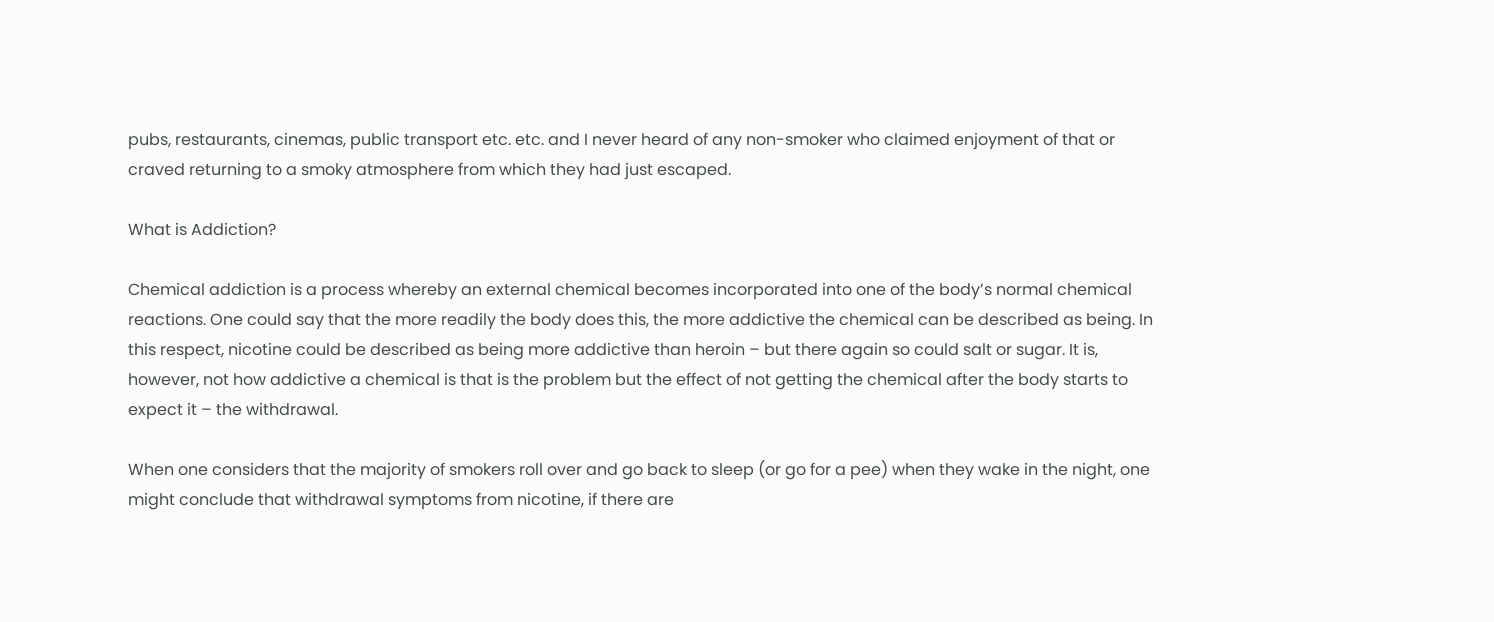pubs, restaurants, cinemas, public transport etc. etc. and I never heard of any non-smoker who claimed enjoyment of that or craved returning to a smoky atmosphere from which they had just escaped.

What is Addiction?

Chemical addiction is a process whereby an external chemical becomes incorporated into one of the body’s normal chemical reactions. One could say that the more readily the body does this, the more addictive the chemical can be described as being. In this respect, nicotine could be described as being more addictive than heroin – but there again so could salt or sugar. It is, however, not how addictive a chemical is that is the problem but the effect of not getting the chemical after the body starts to expect it – the withdrawal.

When one considers that the majority of smokers roll over and go back to sleep (or go for a pee) when they wake in the night, one might conclude that withdrawal symptoms from nicotine, if there are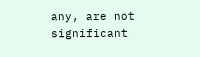any, are not significant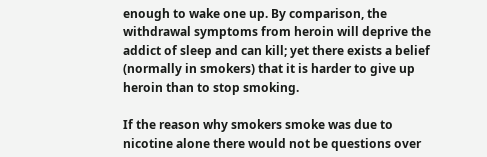enough to wake one up. By comparison, the withdrawal symptoms from heroin will deprive the addict of sleep and can kill; yet there exists a belief (normally in smokers) that it is harder to give up heroin than to stop smoking.

If the reason why smokers smoke was due to nicotine alone there would not be questions over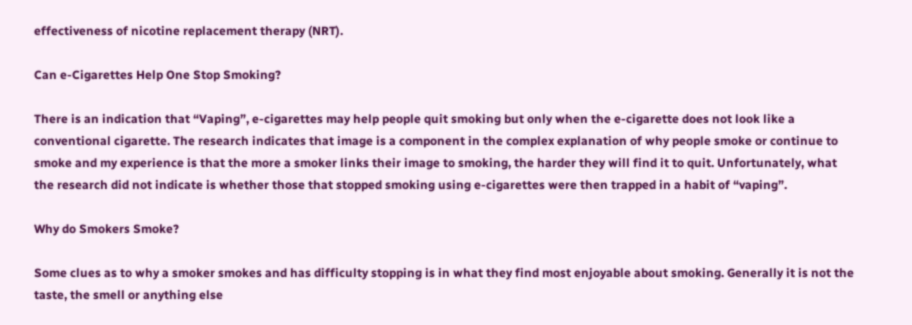effectiveness of nicotine replacement therapy (NRT).

Can e-Cigarettes Help One Stop Smoking?

There is an indication that “Vaping”, e-cigarettes may help people quit smoking but only when the e-cigarette does not look like a conventional cigarette. The research indicates that image is a component in the complex explanation of why people smoke or continue to smoke and my experience is that the more a smoker links their image to smoking, the harder they will find it to quit. Unfortunately, what the research did not indicate is whether those that stopped smoking using e-cigarettes were then trapped in a habit of “vaping”.

Why do Smokers Smoke?

Some clues as to why a smoker smokes and has difficulty stopping is in what they find most enjoyable about smoking. Generally it is not the taste, the smell or anything else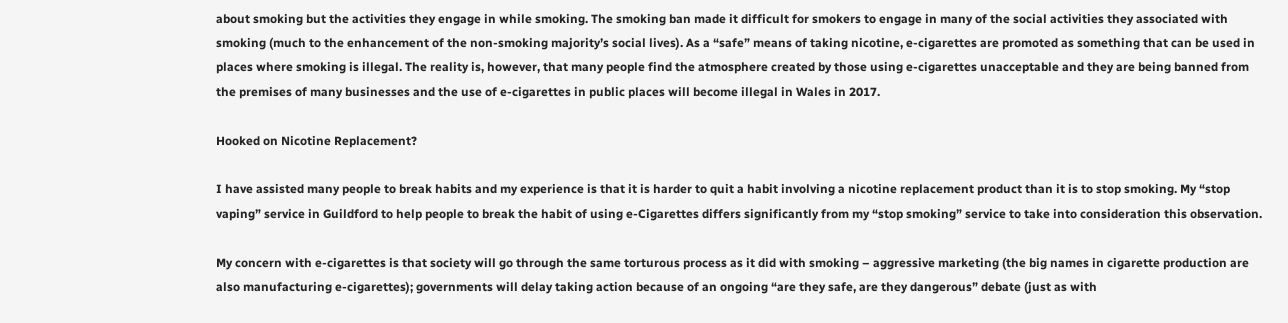about smoking but the activities they engage in while smoking. The smoking ban made it difficult for smokers to engage in many of the social activities they associated with smoking (much to the enhancement of the non-smoking majority’s social lives). As a “safe” means of taking nicotine, e-cigarettes are promoted as something that can be used in places where smoking is illegal. The reality is, however, that many people find the atmosphere created by those using e-cigarettes unacceptable and they are being banned from the premises of many businesses and the use of e-cigarettes in public places will become illegal in Wales in 2017.

Hooked on Nicotine Replacement?

I have assisted many people to break habits and my experience is that it is harder to quit a habit involving a nicotine replacement product than it is to stop smoking. My “stop vaping” service in Guildford to help people to break the habit of using e-Cigarettes differs significantly from my “stop smoking” service to take into consideration this observation.

My concern with e-cigarettes is that society will go through the same torturous process as it did with smoking – aggressive marketing (the big names in cigarette production are also manufacturing e-cigarettes); governments will delay taking action because of an ongoing “are they safe, are they dangerous” debate (just as with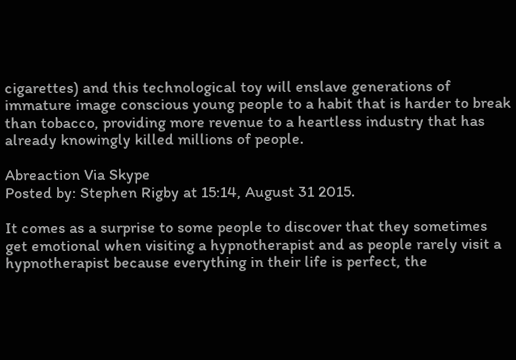cigarettes) and this technological toy will enslave generations of immature image conscious young people to a habit that is harder to break than tobacco, providing more revenue to a heartless industry that has already knowingly killed millions of people.

Abreaction Via Skype
Posted by: Stephen Rigby at 15:14, August 31 2015.

It comes as a surprise to some people to discover that they sometimes get emotional when visiting a hypnotherapist and as people rarely visit a hypnotherapist because everything in their life is perfect, the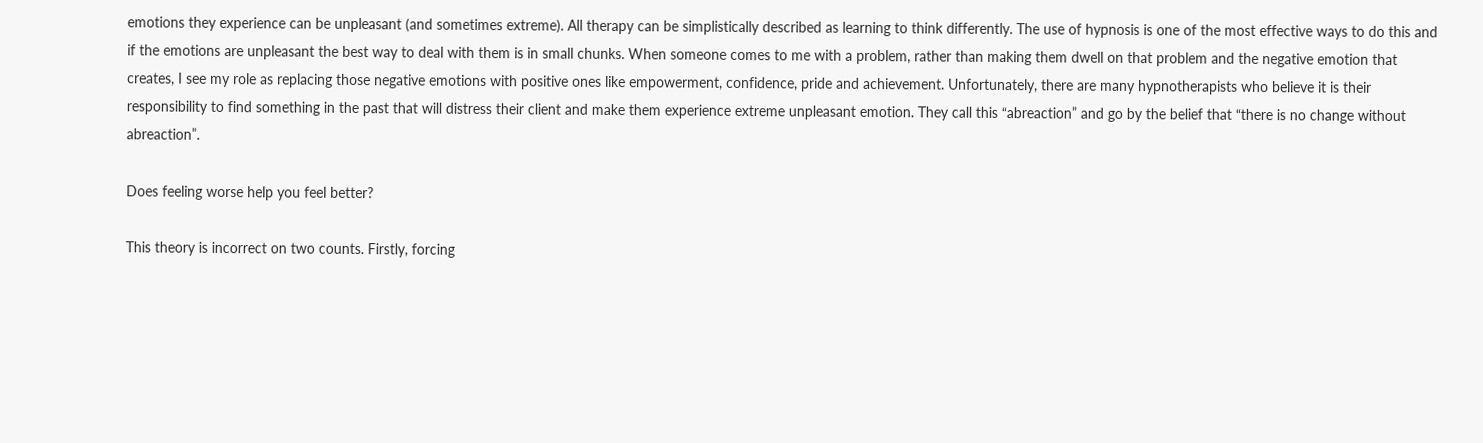emotions they experience can be unpleasant (and sometimes extreme). All therapy can be simplistically described as learning to think differently. The use of hypnosis is one of the most effective ways to do this and if the emotions are unpleasant the best way to deal with them is in small chunks. When someone comes to me with a problem, rather than making them dwell on that problem and the negative emotion that creates, I see my role as replacing those negative emotions with positive ones like empowerment, confidence, pride and achievement. Unfortunately, there are many hypnotherapists who believe it is their responsibility to find something in the past that will distress their client and make them experience extreme unpleasant emotion. They call this “abreaction” and go by the belief that “there is no change without abreaction”.

Does feeling worse help you feel better?

This theory is incorrect on two counts. Firstly, forcing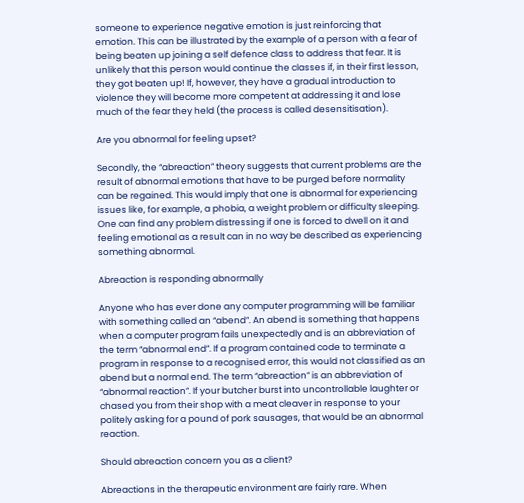someone to experience negative emotion is just reinforcing that emotion. This can be illustrated by the example of a person with a fear of being beaten up joining a self defence class to address that fear. It is unlikely that this person would continue the classes if, in their first lesson, they got beaten up! If, however, they have a gradual introduction to violence they will become more competent at addressing it and lose much of the fear they held (the process is called desensitisation).

Are you abnormal for feeling upset?

Secondly, the “abreaction” theory suggests that current problems are the result of abnormal emotions that have to be purged before normality can be regained. This would imply that one is abnormal for experiencing issues like, for example, a phobia, a weight problem or difficulty sleeping. One can find any problem distressing if one is forced to dwell on it and feeling emotional as a result can in no way be described as experiencing something abnormal.

Abreaction is responding abnormally

Anyone who has ever done any computer programming will be familiar with something called an “abend”. An abend is something that happens when a computer program fails unexpectedly and is an abbreviation of the term “abnormal end”. If a program contained code to terminate a program in response to a recognised error, this would not classified as an abend but a normal end. The term “abreaction” is an abbreviation of “abnormal reaction”. If your butcher burst into uncontrollable laughter or chased you from their shop with a meat cleaver in response to your politely asking for a pound of pork sausages, that would be an abnormal reaction.

Should abreaction concern you as a client?

Abreactions in the therapeutic environment are fairly rare. When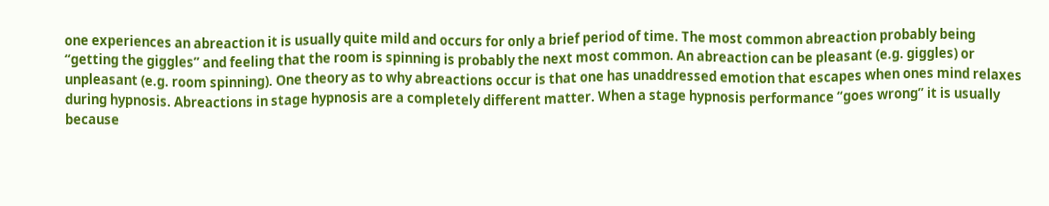one experiences an abreaction it is usually quite mild and occurs for only a brief period of time. The most common abreaction probably being “getting the giggles” and feeling that the room is spinning is probably the next most common. An abreaction can be pleasant (e.g. giggles) or unpleasant (e.g. room spinning). One theory as to why abreactions occur is that one has unaddressed emotion that escapes when ones mind relaxes during hypnosis. Abreactions in stage hypnosis are a completely different matter. When a stage hypnosis performance “goes wrong” it is usually because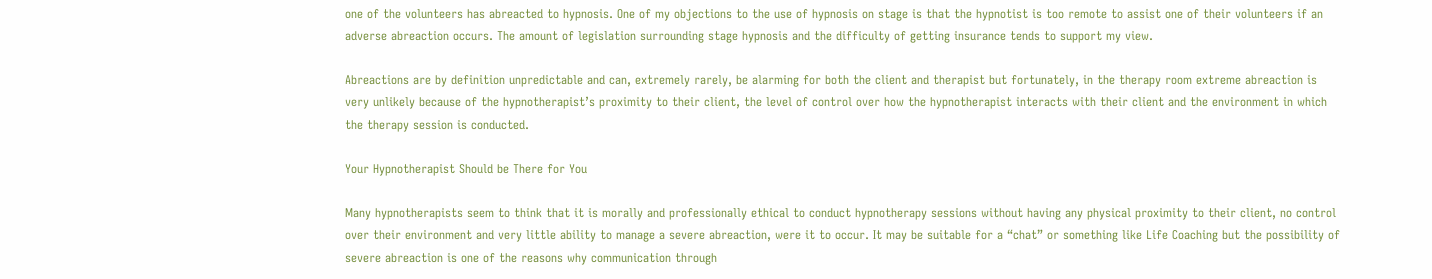one of the volunteers has abreacted to hypnosis. One of my objections to the use of hypnosis on stage is that the hypnotist is too remote to assist one of their volunteers if an adverse abreaction occurs. The amount of legislation surrounding stage hypnosis and the difficulty of getting insurance tends to support my view.

Abreactions are by definition unpredictable and can, extremely rarely, be alarming for both the client and therapist but fortunately, in the therapy room extreme abreaction is very unlikely because of the hypnotherapist’s proximity to their client, the level of control over how the hypnotherapist interacts with their client and the environment in which the therapy session is conducted.

Your Hypnotherapist Should be There for You

Many hypnotherapists seem to think that it is morally and professionally ethical to conduct hypnotherapy sessions without having any physical proximity to their client, no control over their environment and very little ability to manage a severe abreaction, were it to occur. It may be suitable for a “chat” or something like Life Coaching but the possibility of severe abreaction is one of the reasons why communication through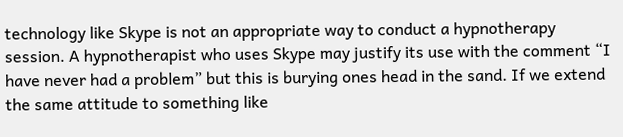technology like Skype is not an appropriate way to conduct a hypnotherapy session. A hypnotherapist who uses Skype may justify its use with the comment “I have never had a problem” but this is burying ones head in the sand. If we extend the same attitude to something like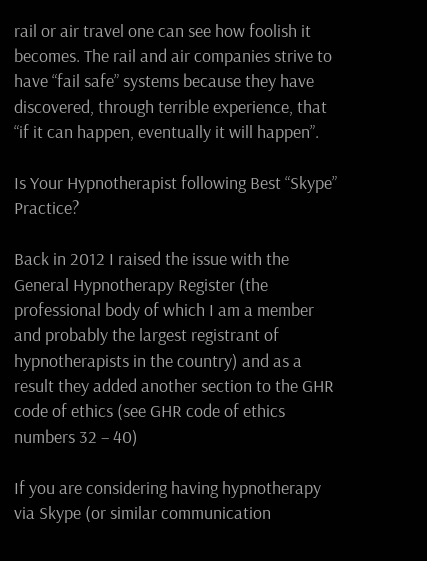rail or air travel one can see how foolish it becomes. The rail and air companies strive to have “fail safe” systems because they have discovered, through terrible experience, that “if it can happen, eventually it will happen”.

Is Your Hypnotherapist following Best “Skype” Practice?

Back in 2012 I raised the issue with the General Hypnotherapy Register (the professional body of which I am a member and probably the largest registrant of hypnotherapists in the country) and as a result they added another section to the GHR code of ethics (see GHR code of ethics numbers 32 – 40)

If you are considering having hypnotherapy via Skype (or similar communication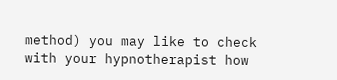method) you may like to check with your hypnotherapist how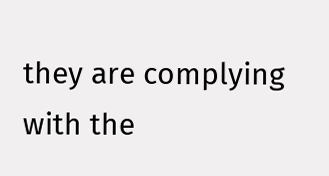they are complying with the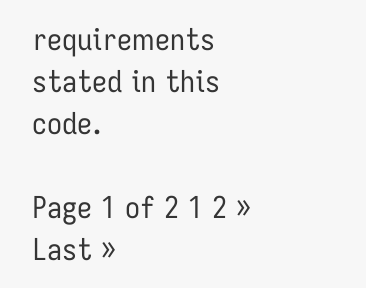requirements stated in this code.

Page 1 of 2 1 2 » Last »